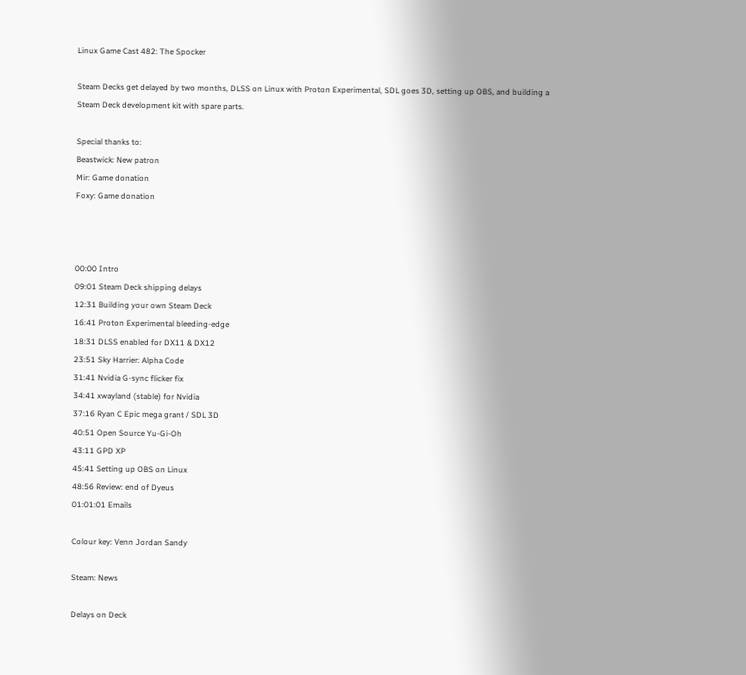Linux Game Cast 482: The Spocker

Steam Decks get delayed by two months, DLSS on Linux with Proton Experimental, SDL goes 3D, setting up OBS, and building a Steam Deck development kit with spare parts.

Special thanks to:
Beastwick: New patron
Mir: Game donation
Foxy: Game donation



00:00 Intro
09:01 Steam Deck shipping delays
12:31 Building your own Steam Deck
16:41 Proton Experimental bleeding-edge
18:31 DLSS enabled for DX11 & DX12
23:51 Sky Harrier: Alpha Code
31:41 Nvidia G-sync flicker fix
34:41 xwayland (stable) for Nvidia
37:16 Ryan C Epic mega grant / SDL 3D
40:51 Open Source Yu-Gi-Oh
43:11 GPD XP
45:41 Setting up OBS on Linux
48:56 Review: end of Dyeus
01:01:01 Emails

Colour key: Venn Jordan Sandy

Steam: News

Delays on Deck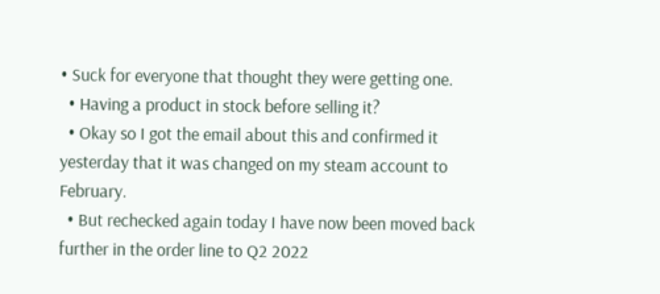• Suck for everyone that thought they were getting one.
  • Having a product in stock before selling it?
  • Okay so I got the email about this and confirmed it yesterday that it was changed on my steam account to February.
  • But rechecked again today I have now been moved back further in the order line to Q2 2022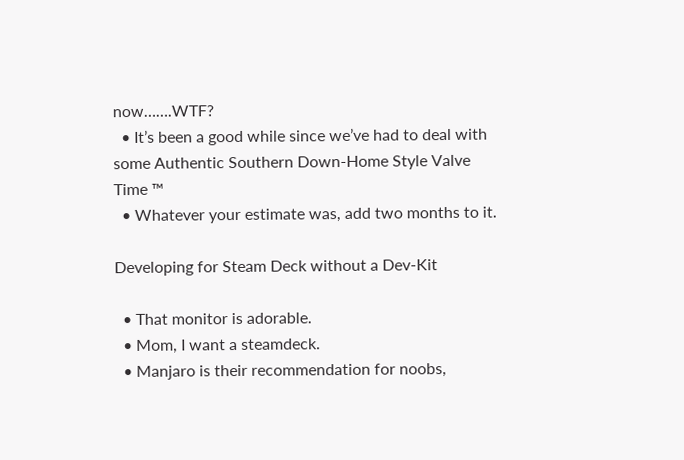now…….WTF?
  • It’s been a good while since we’ve had to deal with some Authentic Southern Down-Home Style Valve Time ™
  • Whatever your estimate was, add two months to it.

Developing for Steam Deck without a Dev-Kit

  • That monitor is adorable.
  • Mom, I want a steamdeck.
  • Manjaro is their recommendation for noobs,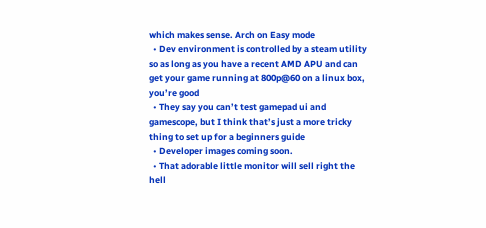which makes sense. Arch on Easy mode
  • Dev environment is controlled by a steam utility so as long as you have a recent AMD APU and can get your game running at 800p@60 on a linux box, you’re good
  • They say you can’t test gamepad ui and gamescope, but I think that’s just a more tricky thing to set up for a beginners guide
  • Developer images coming soon.
  • That adorable little monitor will sell right the hell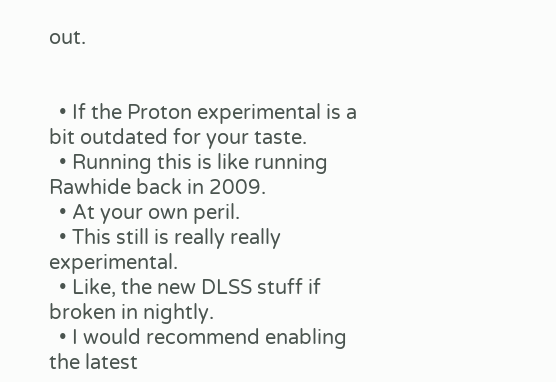out.


  • If the Proton experimental is a bit outdated for your taste.
  • Running this is like running Rawhide back in 2009.
  • At your own peril.
  • This still is really really experimental.
  • Like, the new DLSS stuff if broken in nightly.
  • I would recommend enabling the latest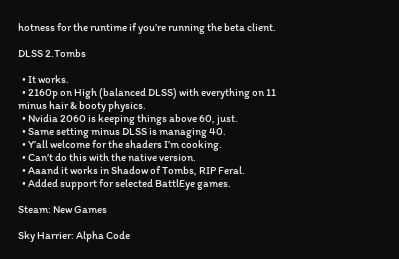hotness for the runtime if you’re running the beta client.

DLSS 2.Tombs

  • It works.
  • 2160p on High (balanced DLSS) with everything on 11 minus hair & booty physics.
  • Nvidia 2060 is keeping things above 60, just.
  • Same setting minus DLSS is managing 40.
  • Y’all welcome for the shaders I’m cooking.
  • Can’t do this with the native version.
  • Aaand it works in Shadow of Tombs, RIP Feral.
  • Added support for selected BattlEye games.

Steam: New Games

Sky Harrier: Alpha Code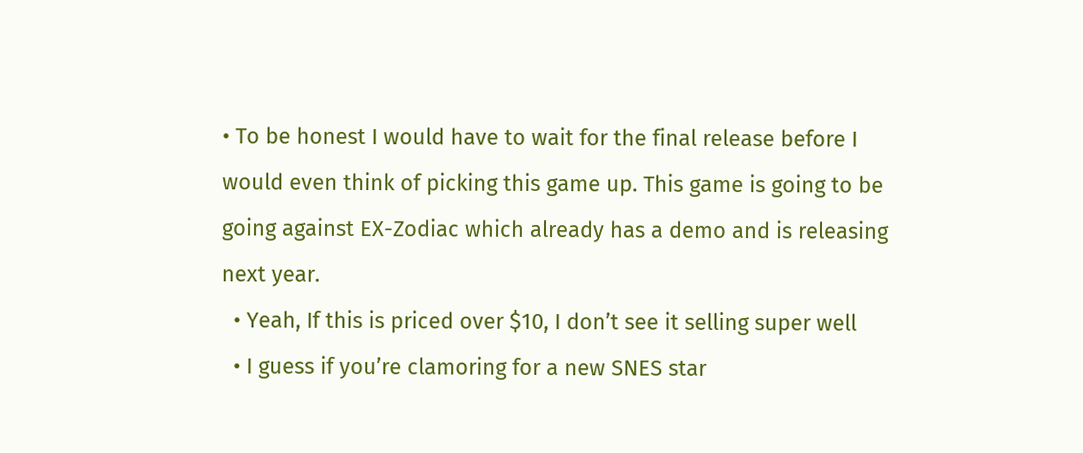• To be honest I would have to wait for the final release before I would even think of picking this game up. This game is going to be going against EX-Zodiac which already has a demo and is releasing next year.
  • Yeah, If this is priced over $10, I don’t see it selling super well
  • I guess if you’re clamoring for a new SNES star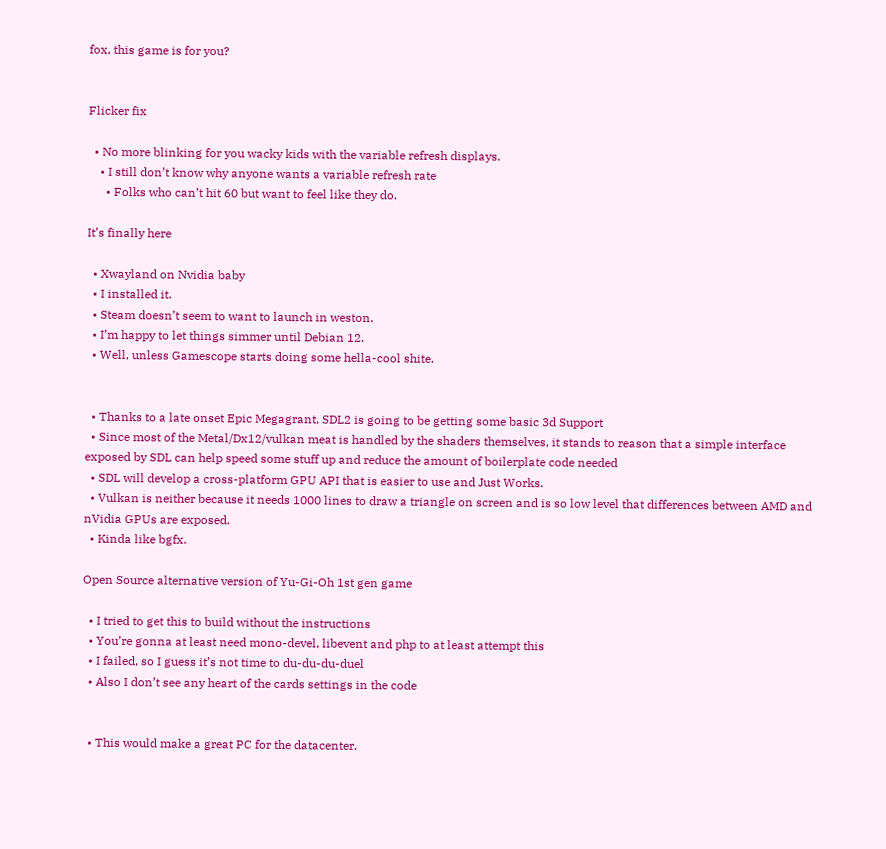fox, this game is for you?


Flicker fix

  • No more blinking for you wacky kids with the variable refresh displays.
    • I still don’t know why anyone wants a variable refresh rate
      • Folks who can’t hit 60 but want to feel like they do.

It’s finally here

  • Xwayland on Nvidia baby
  • I installed it.
  • Steam doesn’t seem to want to launch in weston.
  • I’m happy to let things simmer until Debian 12.
  • Well, unless Gamescope starts doing some hella-cool shite.


  • Thanks to a late onset Epic Megagrant, SDL2 is going to be getting some basic 3d Support
  • Since most of the Metal/Dx12/vulkan meat is handled by the shaders themselves, it stands to reason that a simple interface exposed by SDL can help speed some stuff up and reduce the amount of boilerplate code needed
  • SDL will develop a cross-platform GPU API that is easier to use and Just Works.
  • Vulkan is neither because it needs 1000 lines to draw a triangle on screen and is so low level that differences between AMD and nVidia GPUs are exposed.
  • Kinda like bgfx.

Open Source alternative version of Yu-Gi-Oh 1st gen game

  • I tried to get this to build without the instructions
  • You’re gonna at least need mono-devel, libevent and php to at least attempt this
  • I failed, so I guess it’s not time to du-du-du-duel
  • Also I don’t see any heart of the cards settings in the code


  • This would make a great PC for the datacenter.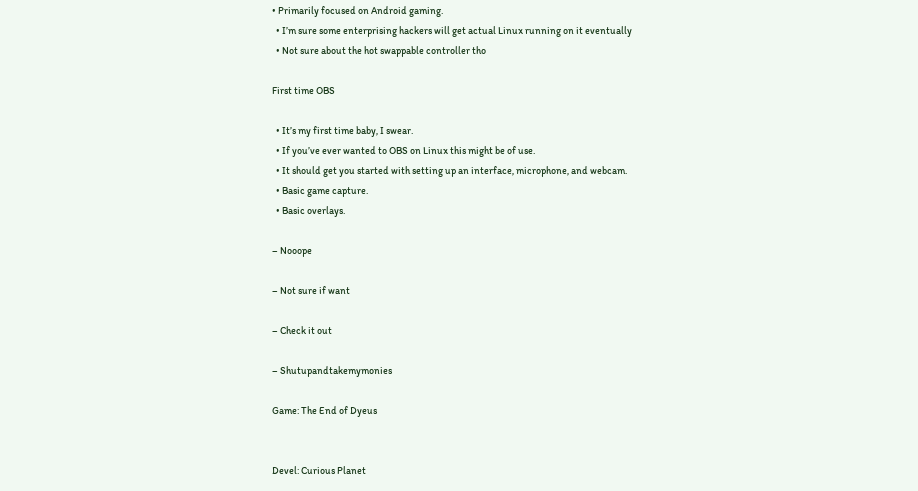• Primarily focused on Android gaming.
  • I’m sure some enterprising hackers will get actual Linux running on it eventually
  • Not sure about the hot swappable controller tho

First time OBS

  • It’s my first time baby, I swear.
  • If you’ve ever wanted to OBS on Linux this might be of use.
  • It should get you started with setting up an interface, microphone, and webcam.
  • Basic game capture.
  • Basic overlays.

– Nooope

– Not sure if want

– Check it out

– Shutupandtakemymonies

Game: The End of Dyeus


Devel: Curious Planet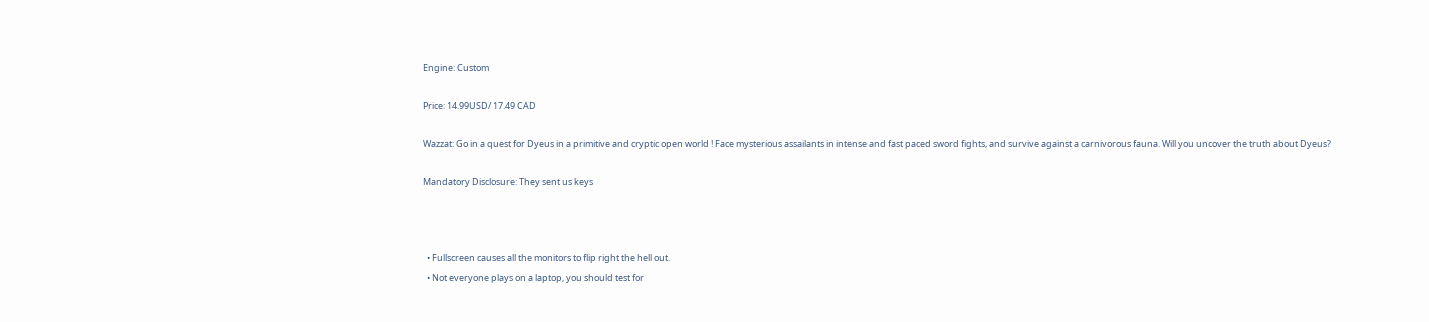Engine: Custom

Price: 14.99USD/ 17.49 CAD

Wazzat: Go in a quest for Dyeus in a primitive and cryptic open world ! Face mysterious assailants in intense and fast paced sword fights, and survive against a carnivorous fauna. Will you uncover the truth about Dyeus?

Mandatory Disclosure: They sent us keys



  • Fullscreen causes all the monitors to flip right the hell out.
  • Not everyone plays on a laptop, you should test for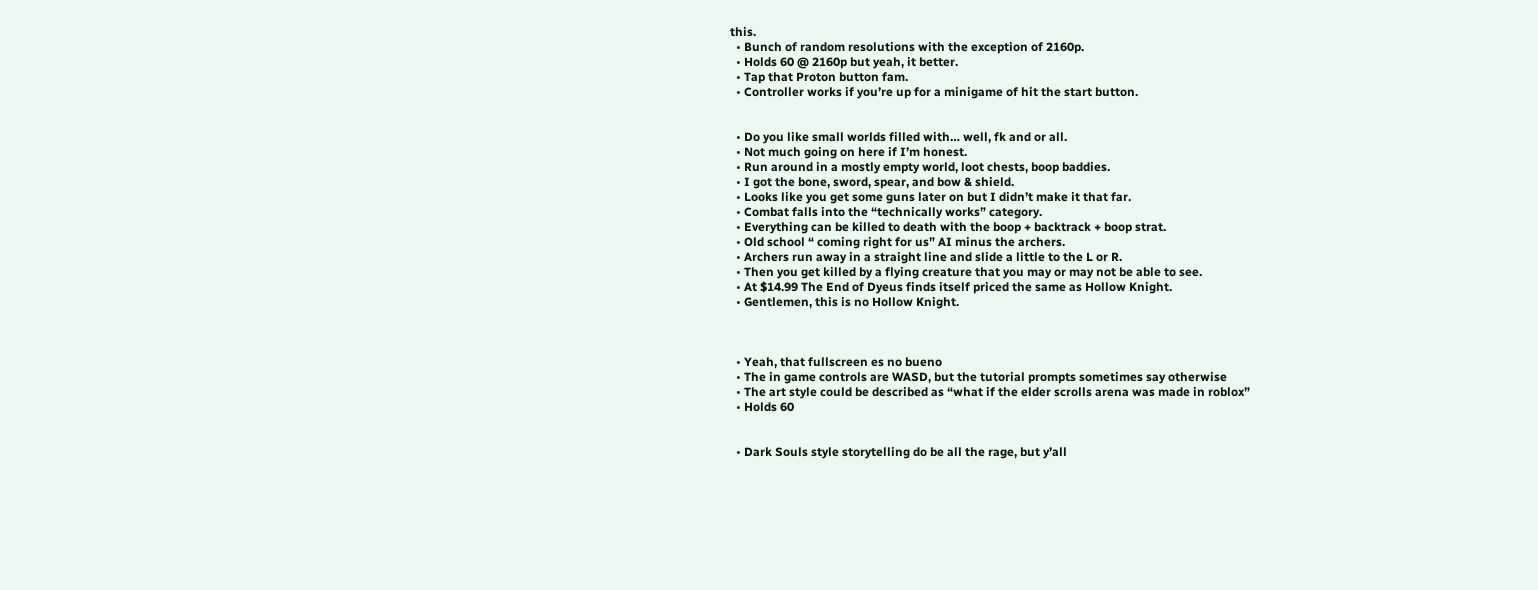this.
  • Bunch of random resolutions with the exception of 2160p.
  • Holds 60 @ 2160p but yeah, it better.
  • Tap that Proton button fam.
  • Controller works if you’re up for a minigame of hit the start button.


  • Do you like small worlds filled with… well, fk and or all.
  • Not much going on here if I’m honest.
  • Run around in a mostly empty world, loot chests, boop baddies.
  • I got the bone, sword, spear, and bow & shield.
  • Looks like you get some guns later on but I didn’t make it that far.
  • Combat falls into the “technically works” category.
  • Everything can be killed to death with the boop + backtrack + boop strat.
  • Old school “ coming right for us” AI minus the archers.
  • Archers run away in a straight line and slide a little to the L or R.
  • Then you get killed by a flying creature that you may or may not be able to see.
  • At $14.99 The End of Dyeus finds itself priced the same as Hollow Knight.
  • Gentlemen, this is no Hollow Knight.



  • Yeah, that fullscreen es no bueno
  • The in game controls are WASD, but the tutorial prompts sometimes say otherwise
  • The art style could be described as “what if the elder scrolls arena was made in roblox”
  • Holds 60


  • Dark Souls style storytelling do be all the rage, but y’all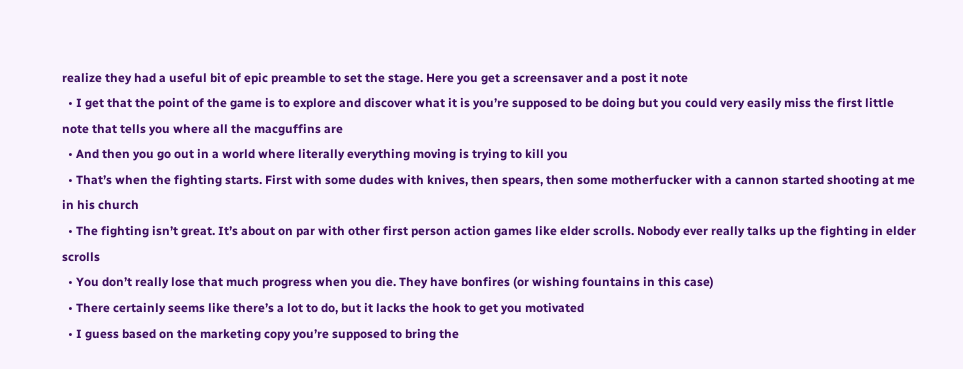realize they had a useful bit of epic preamble to set the stage. Here you get a screensaver and a post it note
  • I get that the point of the game is to explore and discover what it is you’re supposed to be doing but you could very easily miss the first little note that tells you where all the macguffins are
  • And then you go out in a world where literally everything moving is trying to kill you
  • That’s when the fighting starts. First with some dudes with knives, then spears, then some motherfucker with a cannon started shooting at me in his church
  • The fighting isn’t great. It’s about on par with other first person action games like elder scrolls. Nobody ever really talks up the fighting in elder scrolls
  • You don’t really lose that much progress when you die. They have bonfires (or wishing fountains in this case)
  • There certainly seems like there’s a lot to do, but it lacks the hook to get you motivated
  • I guess based on the marketing copy you’re supposed to bring the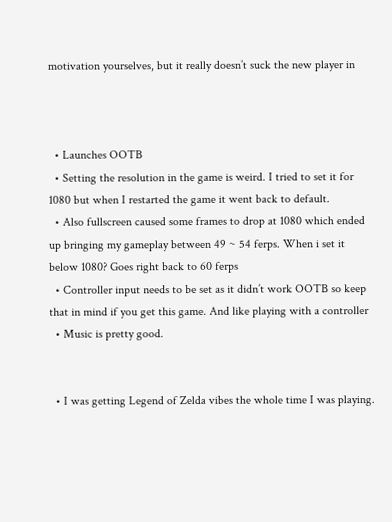motivation yourselves, but it really doesn’t suck the new player in



  • Launches OOTB
  • Setting the resolution in the game is weird. I tried to set it for 1080 but when I restarted the game it went back to default.
  • Also fullscreen caused some frames to drop at 1080 which ended up bringing my gameplay between 49 ~ 54 ferps. When i set it below 1080? Goes right back to 60 ferps
  • Controller input needs to be set as it didn’t work OOTB so keep that in mind if you get this game. And like playing with a controller
  • Music is pretty good.


  • I was getting Legend of Zelda vibes the whole time I was playing.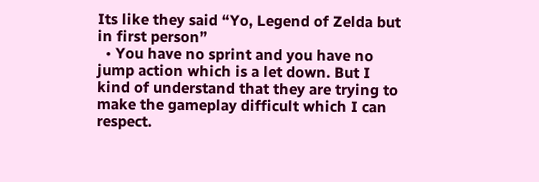Its like they said “Yo, Legend of Zelda but in first person”
  • You have no sprint and you have no jump action which is a let down. But I kind of understand that they are trying to make the gameplay difficult which I can respect.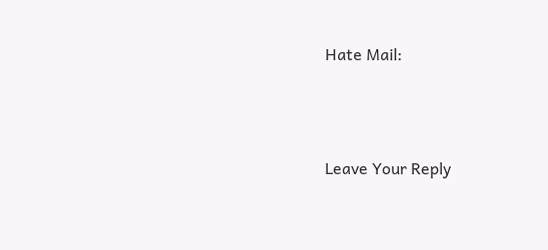Hate Mail:




Leave Your Reply